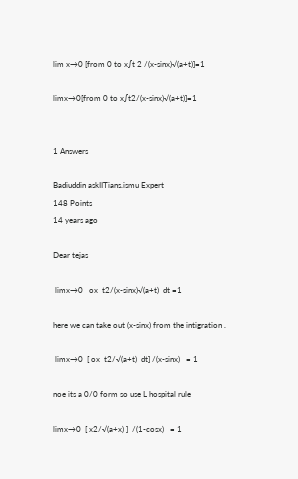lim x→0 [from 0 to x∫t 2 /(x-sinx)√(a+t)]=1

limx→0[from 0 to x∫t2/(x-sinx)√(a+t)]=1


1 Answers

Badiuddin askIITians.ismu Expert
148 Points
14 years ago

Dear tejas

 limx→0   ox  t2/(x-sinx)√(a+t)  dt =1

here we can take out (x-sinx) from the intigration .

 limx→0  [ ox  t2/√(a+t)  dt] /(x-sinx)   = 1

noe its a 0/0 form so use L hospital rule

limx→0  [ x2/√(a+x) ]  /(1-cosx)   = 1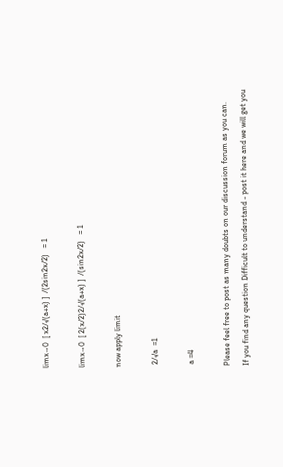limx→0  [ x2/√(a+x) ]  /(2sin2x/2)   = 1

limx→0  [ 2(x/2)2/√(a+x) ]  /(sin2x/2)   = 1

now apply limit

 2/√a  =1

 a =4

Please feel free to post as many doubts on our discussion forum as you can.
If you find any question Difficult to understand - post it here and we will get you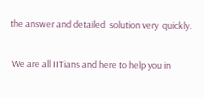the answer and detailed  solution very  quickly.

 We are all IITians and here to help you in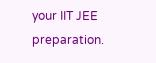your IIT JEE preparation.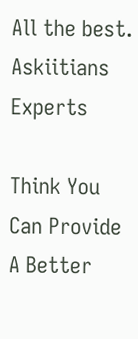All the best.
Askiitians Experts

Think You Can Provide A Better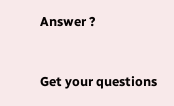Answer ?


Get your questions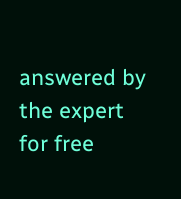answered by the expert for free